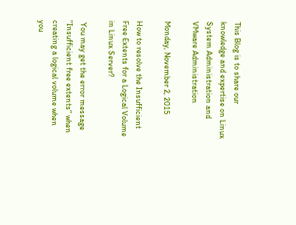This Blog is to share our knowledge and expertise on Linux System Administration and VMware Administration

Monday, November 2, 2015

How to resolve the Insufficient Free Extents for a Logical Volume in Linux Server?

 You may get the error message "Insufficient free extents" when creating a logical volume when you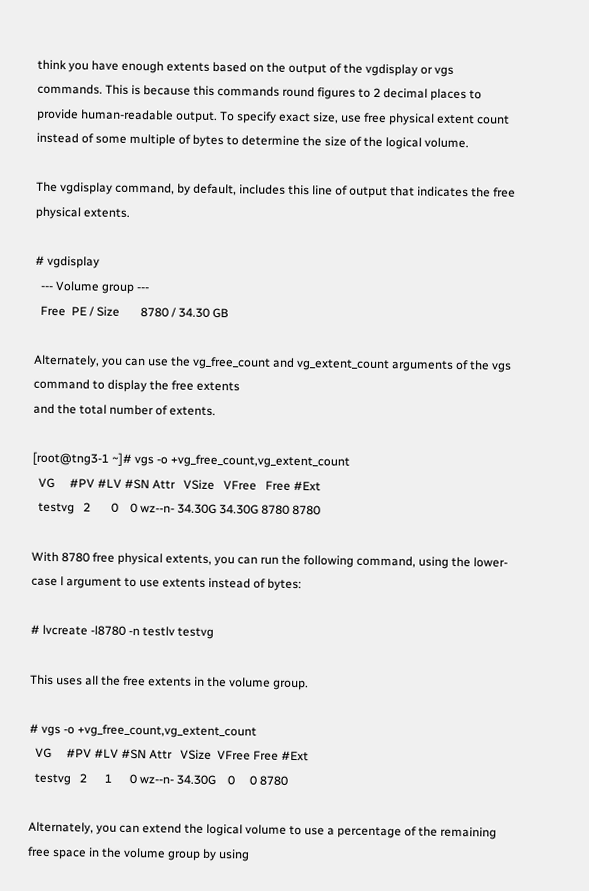think you have enough extents based on the output of the vgdisplay or vgs commands. This is because this commands round figures to 2 decimal places to provide human-readable output. To specify exact size, use free physical extent count instead of some multiple of bytes to determine the size of the logical volume.

The vgdisplay command, by default, includes this line of output that indicates the free physical extents.

# vgdisplay
  --- Volume group ---
  Free  PE / Size       8780 / 34.30 GB

Alternately, you can use the vg_free_count and vg_extent_count arguments of the vgs command to display the free extents
and the total number of extents.

[root@tng3-1 ~]# vgs -o +vg_free_count,vg_extent_count
  VG     #PV #LV #SN Attr   VSize   VFree   Free #Ext
  testvg   2       0    0 wz--n- 34.30G 34.30G 8780 8780

With 8780 free physical extents, you can run the following command, using the lower-case l argument to use extents instead of bytes:

# lvcreate -l8780 -n testlv testvg

This uses all the free extents in the volume group.

# vgs -o +vg_free_count,vg_extent_count
  VG     #PV #LV #SN Attr   VSize  VFree Free #Ext
  testvg   2      1      0 wz--n- 34.30G    0     0 8780

Alternately, you can extend the logical volume to use a percentage of the remaining free space in the volume group by using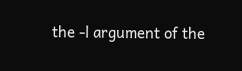the -l argument of the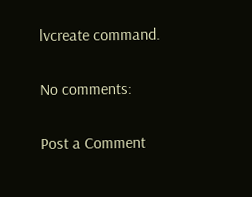lvcreate command.

No comments:

Post a Comment